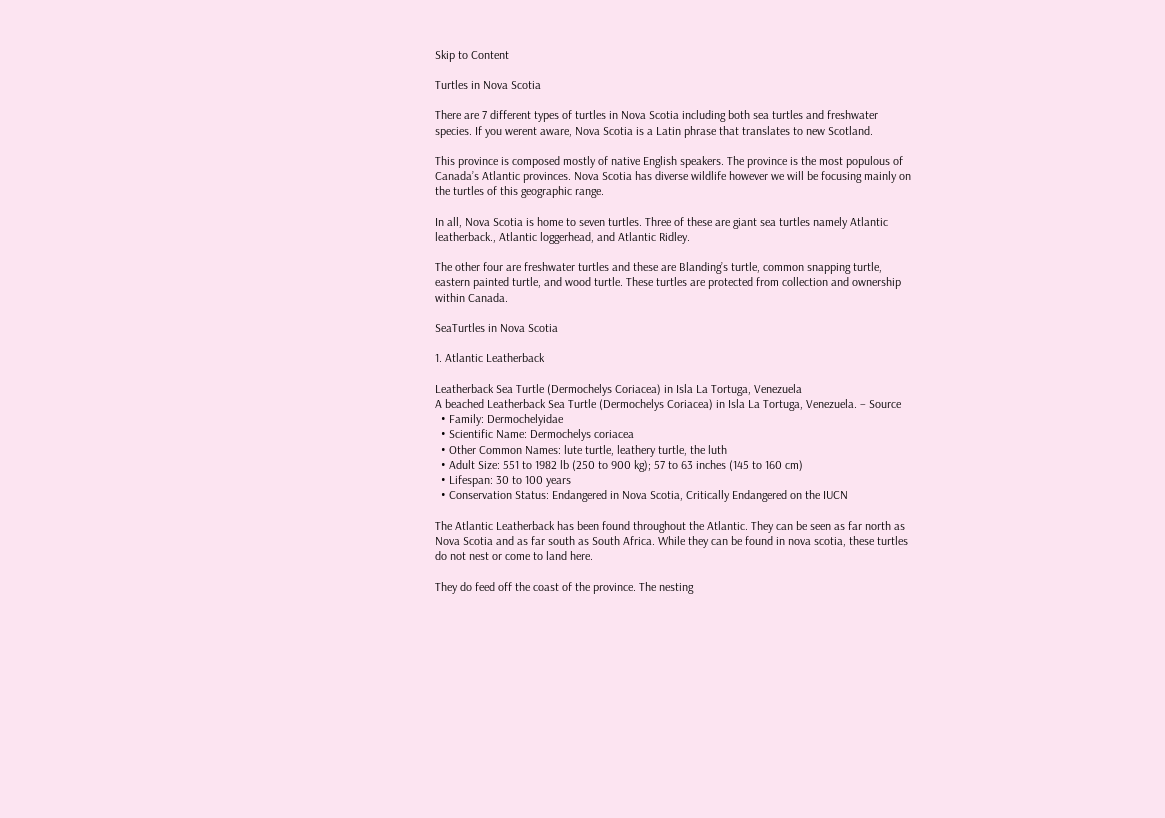Skip to Content

Turtles in Nova Scotia

There are 7 different types of turtles in Nova Scotia including both sea turtles and freshwater species. If you werent aware, Nova Scotia is a Latin phrase that translates to new Scotland.

This province is composed mostly of native English speakers. The province is the most populous of Canada’s Atlantic provinces. Nova Scotia has diverse wildlife however we will be focusing mainly on the turtles of this geographic range.

In all, Nova Scotia is home to seven turtles. Three of these are giant sea turtles namely Atlantic leatherback., Atlantic loggerhead, and Atlantic Ridley.

The other four are freshwater turtles and these are Blanding’s turtle, common snapping turtle, eastern painted turtle, and wood turtle. These turtles are protected from collection and ownership within Canada.

SeaTurtles in Nova Scotia

1. Atlantic Leatherback

Leatherback Sea Turtle (Dermochelys Coriacea) in Isla La Tortuga, Venezuela
A beached Leatherback Sea Turtle (Dermochelys Coriacea) in Isla La Tortuga, Venezuela. – Source
  • Family: Dermochelyidae
  • Scientific Name: Dermochelys coriacea
  • Other Common Names: lute turtle, leathery turtle, the luth
  • Adult Size: 551 to 1982 lb (250 to 900 kg); 57 to 63 inches (145 to 160 cm)
  • Lifespan: 30 to 100 years
  • Conservation Status: Endangered in Nova Scotia, Critically Endangered on the IUCN

The Atlantic Leatherback has been found throughout the Atlantic. They can be seen as far north as Nova Scotia and as far south as South Africa. While they can be found in nova scotia, these turtles do not nest or come to land here.

They do feed off the coast of the province. The nesting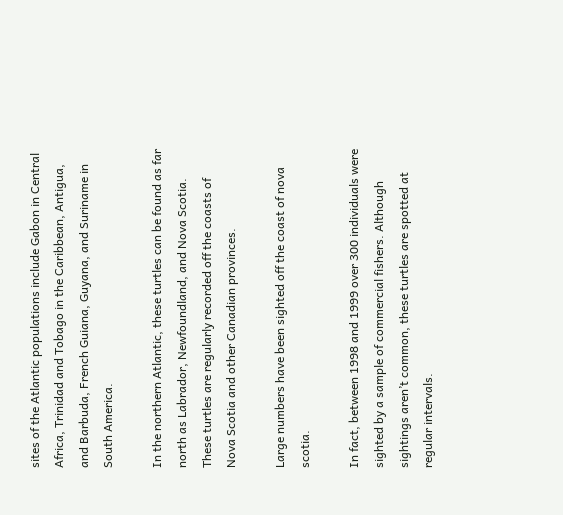sites of the Atlantic populations include Gabon in Central Africa, Trinidad and Tobago in the Caribbean, Antigua, and Barbuda, French Guiana, Guyana, and Suriname in South America.

In the northern Atlantic, these turtles can be found as far north as Labrador, Newfoundland, and Nova Scotia. These turtles are regularly recorded off the coasts of Nova Scotia and other Canadian provinces.

Large numbers have been sighted off the coast of nova scotia.

In fact, between 1998 and 1999 over 300 individuals were sighted by a sample of commercial fishers. Although sightings aren’t common, these turtles are spotted at regular intervals.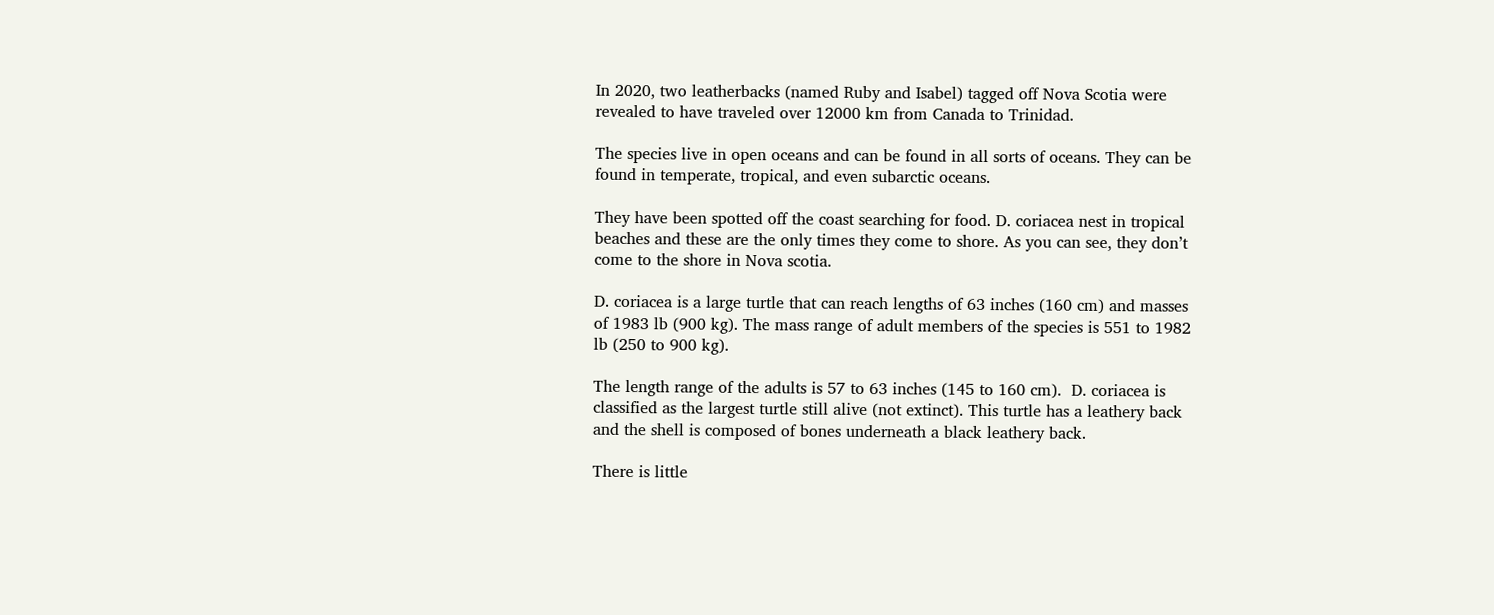In 2020, two leatherbacks (named Ruby and Isabel) tagged off Nova Scotia were revealed to have traveled over 12000 km from Canada to Trinidad.

The species live in open oceans and can be found in all sorts of oceans. They can be found in temperate, tropical, and even subarctic oceans.

They have been spotted off the coast searching for food. D. coriacea nest in tropical beaches and these are the only times they come to shore. As you can see, they don’t come to the shore in Nova scotia.

D. coriacea is a large turtle that can reach lengths of 63 inches (160 cm) and masses of 1983 lb (900 kg). The mass range of adult members of the species is 551 to 1982 lb (250 to 900 kg).

The length range of the adults is 57 to 63 inches (145 to 160 cm).  D. coriacea is classified as the largest turtle still alive (not extinct). This turtle has a leathery back and the shell is composed of bones underneath a black leathery back.

There is little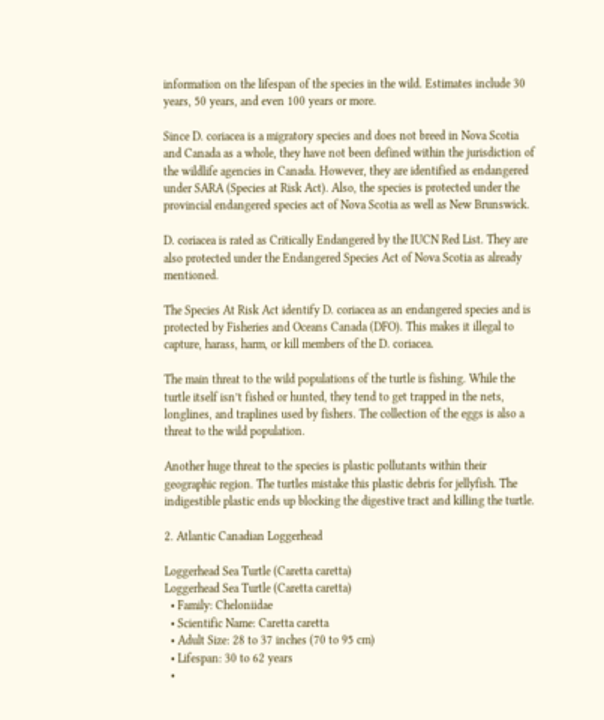information on the lifespan of the species in the wild. Estimates include 30 years, 50 years, and even 100 years or more.

Since D. coriacea is a migratory species and does not breed in Nova Scotia and Canada as a whole, they have not been defined within the jurisdiction of the wildlife agencies in Canada. However, they are identified as endangered under SARA (Species at Risk Act). Also, the species is protected under the provincial endangered species act of Nova Scotia as well as New Brunswick.

D. coriacea is rated as Critically Endangered by the IUCN Red List. They are also protected under the Endangered Species Act of Nova Scotia as already mentioned.

The Species At Risk Act identify D. coriacea as an endangered species and is protected by Fisheries and Oceans Canada (DFO). This makes it illegal to capture, harass, harm, or kill members of the D. coriacea.

The main threat to the wild populations of the turtle is fishing. While the turtle itself isn’t fished or hunted, they tend to get trapped in the nets, longlines, and traplines used by fishers. The collection of the eggs is also a threat to the wild population.

Another huge threat to the species is plastic pollutants within their geographic region. The turtles mistake this plastic debris for jellyfish. The indigestible plastic ends up blocking the digestive tract and killing the turtle.

2. Atlantic Canadian Loggerhead

Loggerhead Sea Turtle (Caretta caretta)
Loggerhead Sea Turtle (Caretta caretta)
  • Family: Cheloniidae
  • Scientific Name: Caretta caretta
  • Adult Size: 28 to 37 inches (70 to 95 cm)
  • Lifespan: 30 to 62 years
  •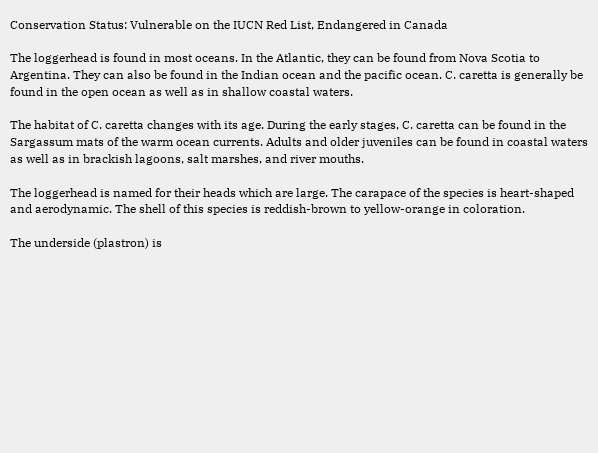Conservation Status: Vulnerable on the IUCN Red List, Endangered in Canada

The loggerhead is found in most oceans. In the Atlantic, they can be found from Nova Scotia to Argentina. They can also be found in the Indian ocean and the pacific ocean. C. caretta is generally be found in the open ocean as well as in shallow coastal waters.

The habitat of C. caretta changes with its age. During the early stages, C. caretta can be found in the Sargassum mats of the warm ocean currents. Adults and older juveniles can be found in coastal waters as well as in brackish lagoons, salt marshes, and river mouths.

The loggerhead is named for their heads which are large. The carapace of the species is heart-shaped and aerodynamic. The shell of this species is reddish-brown to yellow-orange in coloration.

The underside (plastron) is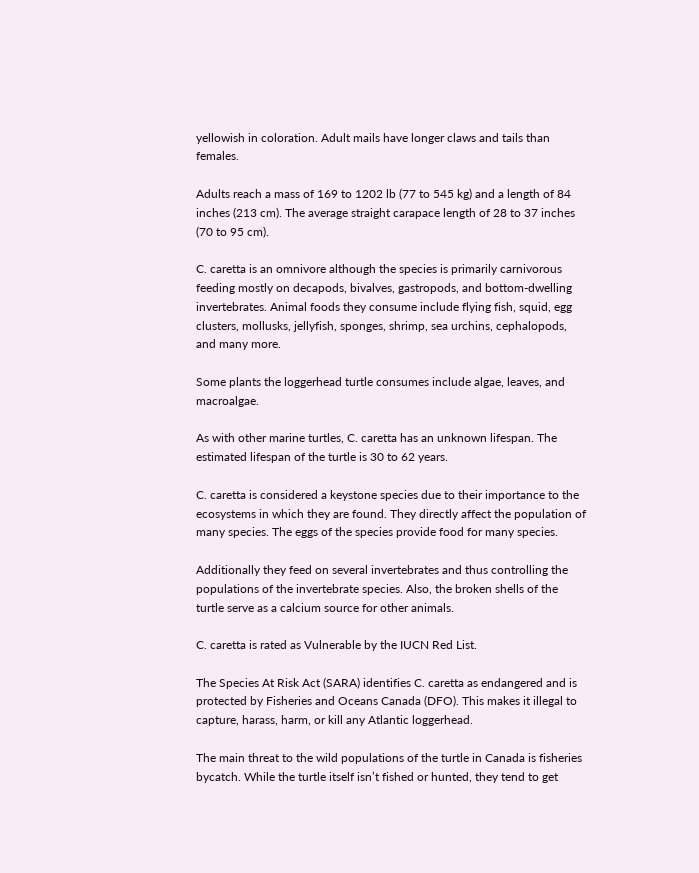yellowish in coloration. Adult mails have longer claws and tails than females.

Adults reach a mass of 169 to 1202 lb (77 to 545 kg) and a length of 84 inches (213 cm). The average straight carapace length of 28 to 37 inches (70 to 95 cm).

C. caretta is an omnivore although the species is primarily carnivorous feeding mostly on decapods, bivalves, gastropods, and bottom-dwelling invertebrates. Animal foods they consume include flying fish, squid, egg clusters, mollusks, jellyfish, sponges, shrimp, sea urchins, cephalopods, and many more.

Some plants the loggerhead turtle consumes include algae, leaves, and macroalgae.

As with other marine turtles, C. caretta has an unknown lifespan. The estimated lifespan of the turtle is 30 to 62 years.

C. caretta is considered a keystone species due to their importance to the ecosystems in which they are found. They directly affect the population of many species. The eggs of the species provide food for many species.

Additionally they feed on several invertebrates and thus controlling the populations of the invertebrate species. Also, the broken shells of the turtle serve as a calcium source for other animals.

C. caretta is rated as Vulnerable by the IUCN Red List.

The Species At Risk Act (SARA) identifies C. caretta as endangered and is protected by Fisheries and Oceans Canada (DFO). This makes it illegal to capture, harass, harm, or kill any Atlantic loggerhead.

The main threat to the wild populations of the turtle in Canada is fisheries bycatch. While the turtle itself isn’t fished or hunted, they tend to get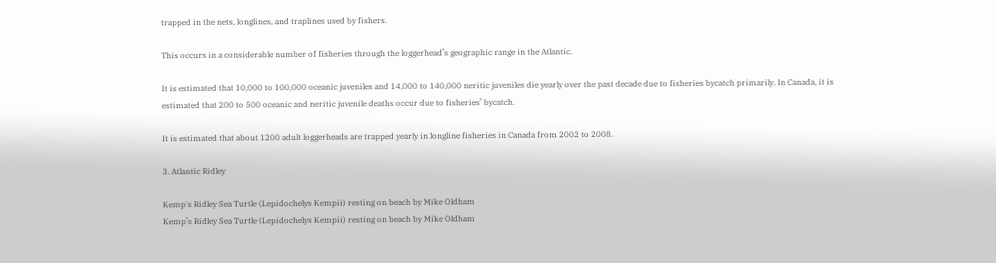trapped in the nets, longlines, and traplines used by fishers.

This occurs in a considerable number of fisheries through the loggerhead’s geographic range in the Atlantic.

It is estimated that 10,000 to 100,000 oceanic juveniles and 14,000 to 140,000 neritic juveniles die yearly over the past decade due to fisheries bycatch primarily. In Canada, it is estimated that 200 to 500 oceanic and neritic juvenile deaths occur due to fisheries’ bycatch.

It is estimated that about 1200 adult loggerheads are trapped yearly in longline fisheries in Canada from 2002 to 2008.

3. Atlantic Ridley

Kemp's Ridley Sea Turtle (Lepidochelys Kempii) resting on beach by Mike Oldham
Kemp’s Ridley Sea Turtle (Lepidochelys Kempii) resting on beach by Mike Oldham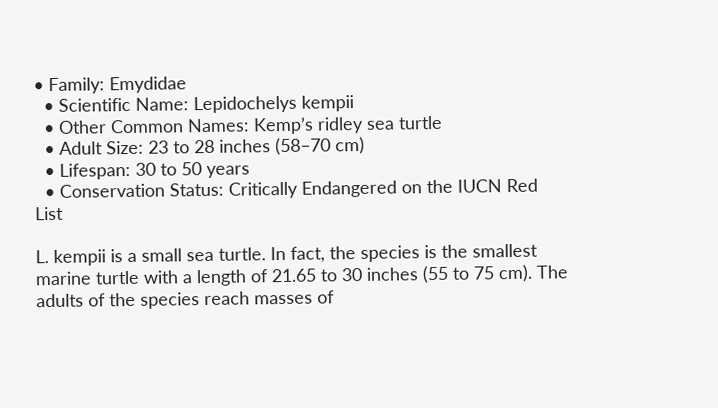• Family: Emydidae
  • Scientific Name: Lepidochelys kempii
  • Other Common Names: Kemp’s ridley sea turtle
  • Adult Size: 23 to 28 inches (58–70 cm)
  • Lifespan: 30 to 50 years
  • Conservation Status: Critically Endangered on the IUCN Red List

L. kempii is a small sea turtle. In fact, the species is the smallest marine turtle with a length of 21.65 to 30 inches (55 to 75 cm). The adults of the species reach masses of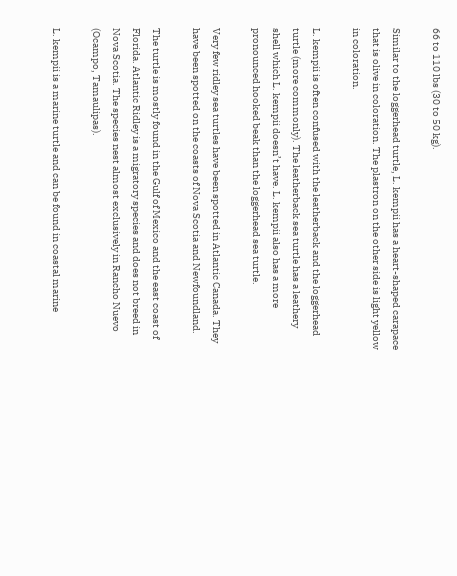66 to 110 lbs (30 to 50 kg).

Similar to the loggerhead turtle, L. kempii has a heart-shaped carapace that is olive in coloration. The plastron on the other side is light yellow in coloration.

L. kempii is often confused with the leatherback and the loggerhead turtle (more commonly). The leatherback sea turtle has a leathery shell which L. kempii doesn’t have. L. kempii also has a more pronounced hooked beak than the loggerhead sea turtle.

Very few ridley sea turtles have been spotted in Atlantic Canada. They have been spotted on the coasts of Nova Scotia and Newfoundland.

The turtle is mostly found in the Gulf of Mexico and the east coast of Florida. Atlantic Ridley is a migratory species and does not breed in Nova Scotia. The species nest almost exclusively in Rancho Nuevo (Ocampo, Tamaulipas).

L. kempii is a marine turtle and can be found in coastal marine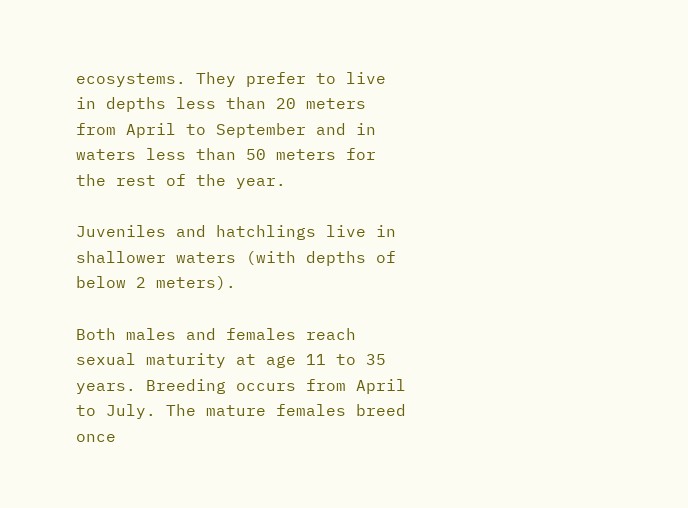ecosystems. They prefer to live in depths less than 20 meters from April to September and in waters less than 50 meters for the rest of the year.

Juveniles and hatchlings live in shallower waters (with depths of below 2 meters).

Both males and females reach sexual maturity at age 11 to 35 years. Breeding occurs from April to July. The mature females breed once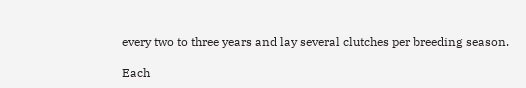every two to three years and lay several clutches per breeding season.

Each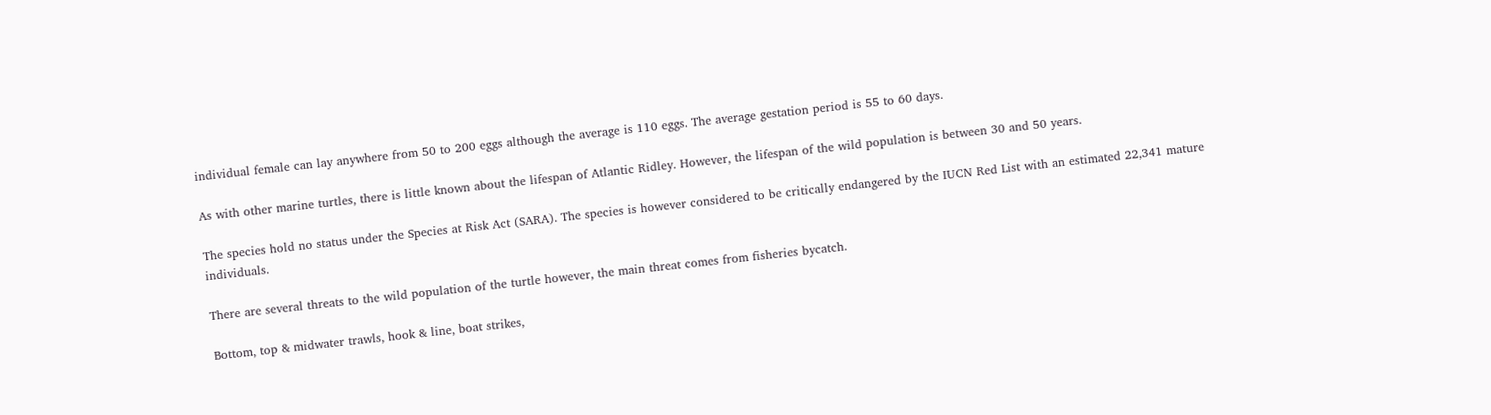individual female can lay anywhere from 50 to 200 eggs although the average is 110 eggs. The average gestation period is 55 to 60 days.

As with other marine turtles, there is little known about the lifespan of Atlantic Ridley. However, the lifespan of the wild population is between 30 and 50 years.

The species hold no status under the Species at Risk Act (SARA). The species is however considered to be critically endangered by the IUCN Red List with an estimated 22,341 mature individuals.

There are several threats to the wild population of the turtle however, the main threat comes from fisheries bycatch.

Bottom, top & midwater trawls, hook & line, boat strikes,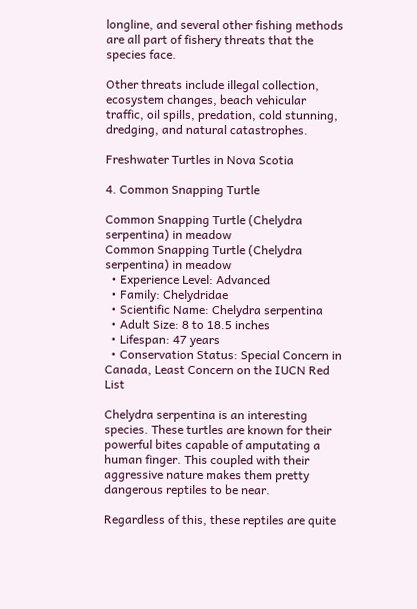longline, and several other fishing methods are all part of fishery threats that the species face.

Other threats include illegal collection, ecosystem changes, beach vehicular traffic, oil spills, predation, cold stunning, dredging, and natural catastrophes.

Freshwater Turtles in Nova Scotia

4. Common Snapping Turtle

Common Snapping Turtle (Chelydra serpentina) in meadow
Common Snapping Turtle (Chelydra serpentina) in meadow
  • Experience Level: Advanced
  • Family: Chelydridae
  • Scientific Name: Chelydra serpentina
  • Adult Size: 8 to 18.5 inches
  • Lifespan: 47 years
  • Conservation Status: Special Concern in Canada, Least Concern on the IUCN Red List

Chelydra serpentina is an interesting species. These turtles are known for their powerful bites capable of amputating a human finger. This coupled with their aggressive nature makes them pretty dangerous reptiles to be near.

Regardless of this, these reptiles are quite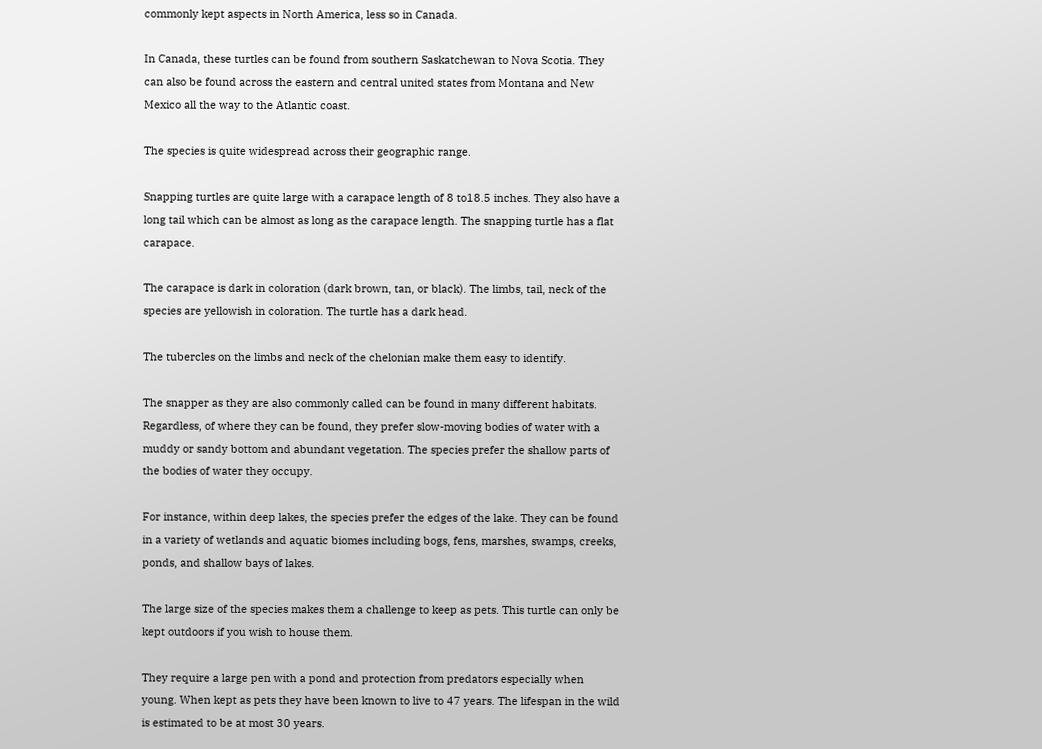commonly kept aspects in North America, less so in Canada.

In Canada, these turtles can be found from southern Saskatchewan to Nova Scotia. They can also be found across the eastern and central united states from Montana and New Mexico all the way to the Atlantic coast.

The species is quite widespread across their geographic range.

Snapping turtles are quite large with a carapace length of 8 to18.5 inches. They also have a long tail which can be almost as long as the carapace length. The snapping turtle has a flat carapace.

The carapace is dark in coloration (dark brown, tan, or black). The limbs, tail, neck of the species are yellowish in coloration. The turtle has a dark head.

The tubercles on the limbs and neck of the chelonian make them easy to identify.

The snapper as they are also commonly called can be found in many different habitats. Regardless, of where they can be found, they prefer slow-moving bodies of water with a muddy or sandy bottom and abundant vegetation. The species prefer the shallow parts of the bodies of water they occupy.

For instance, within deep lakes, the species prefer the edges of the lake. They can be found in a variety of wetlands and aquatic biomes including bogs, fens, marshes, swamps, creeks, ponds, and shallow bays of lakes.

The large size of the species makes them a challenge to keep as pets. This turtle can only be kept outdoors if you wish to house them.

They require a large pen with a pond and protection from predators especially when young. When kept as pets they have been known to live to 47 years. The lifespan in the wild is estimated to be at most 30 years.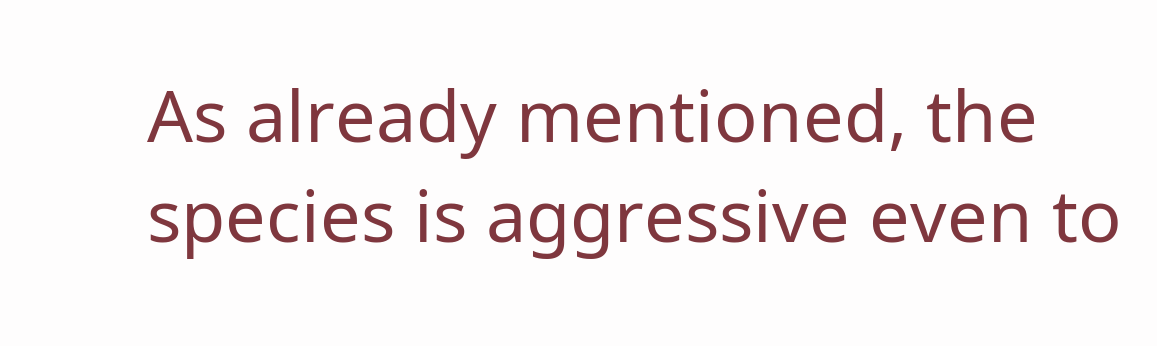As already mentioned, the species is aggressive even to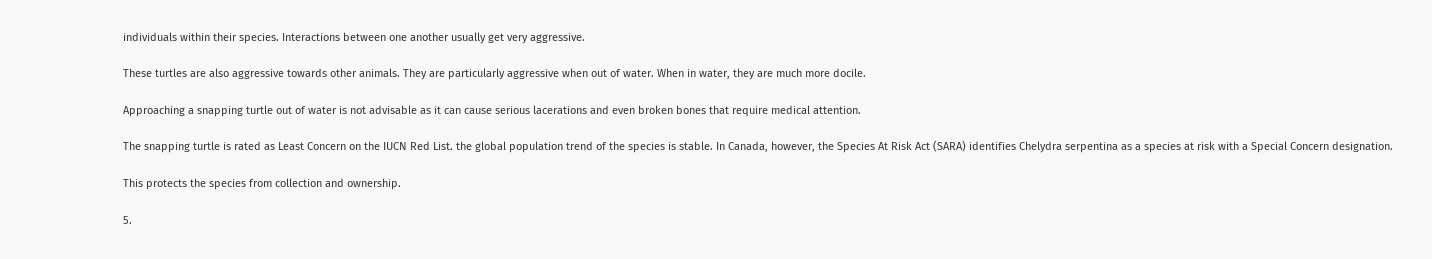individuals within their species. Interactions between one another usually get very aggressive.

These turtles are also aggressive towards other animals. They are particularly aggressive when out of water. When in water, they are much more docile.

Approaching a snapping turtle out of water is not advisable as it can cause serious lacerations and even broken bones that require medical attention.

The snapping turtle is rated as Least Concern on the IUCN Red List. the global population trend of the species is stable. In Canada, however, the Species At Risk Act (SARA) identifies Chelydra serpentina as a species at risk with a Special Concern designation.

This protects the species from collection and ownership.

5.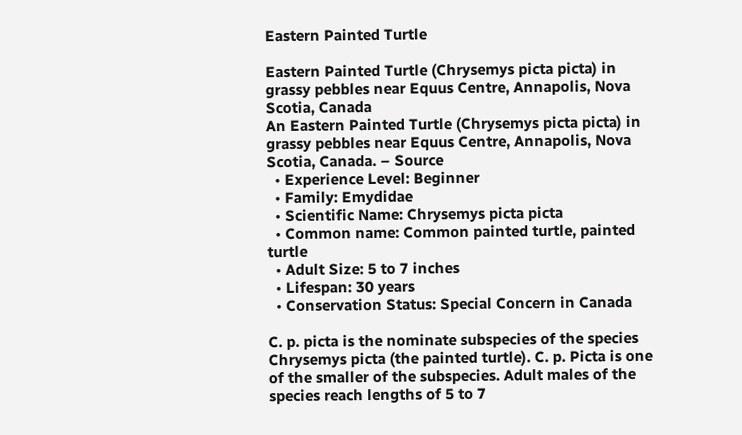Eastern Painted Turtle

Eastern Painted Turtle (Chrysemys picta picta) in grassy pebbles near Equus Centre, Annapolis, Nova Scotia, Canada
An Eastern Painted Turtle (Chrysemys picta picta) in grassy pebbles near Equus Centre, Annapolis, Nova Scotia, Canada. – Source
  • Experience Level: Beginner
  • Family: Emydidae
  • Scientific Name: Chrysemys picta picta
  • Common name: Common painted turtle, painted turtle
  • Adult Size: 5 to 7 inches
  • Lifespan: 30 years
  • Conservation Status: Special Concern in Canada

C. p. picta is the nominate subspecies of the species Chrysemys picta (the painted turtle). C. p. Picta is one of the smaller of the subspecies. Adult males of the species reach lengths of 5 to 7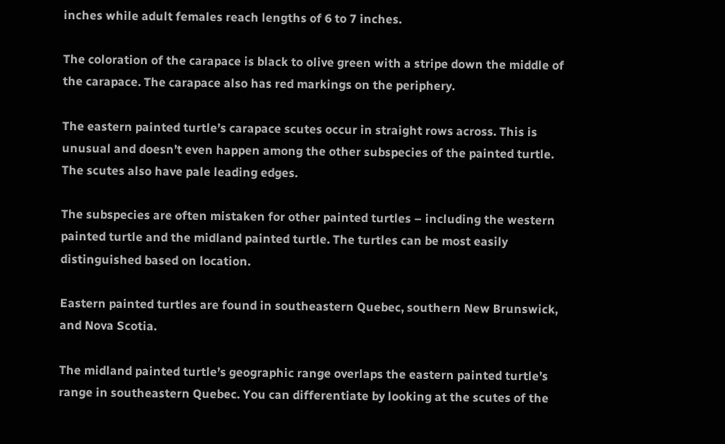inches while adult females reach lengths of 6 to 7 inches.

The coloration of the carapace is black to olive green with a stripe down the middle of the carapace. The carapace also has red markings on the periphery.

The eastern painted turtle’s carapace scutes occur in straight rows across. This is unusual and doesn’t even happen among the other subspecies of the painted turtle. The scutes also have pale leading edges.

The subspecies are often mistaken for other painted turtles – including the western painted turtle and the midland painted turtle. The turtles can be most easily distinguished based on location.

Eastern painted turtles are found in southeastern Quebec, southern New Brunswick, and Nova Scotia.

The midland painted turtle’s geographic range overlaps the eastern painted turtle’s range in southeastern Quebec. You can differentiate by looking at the scutes of the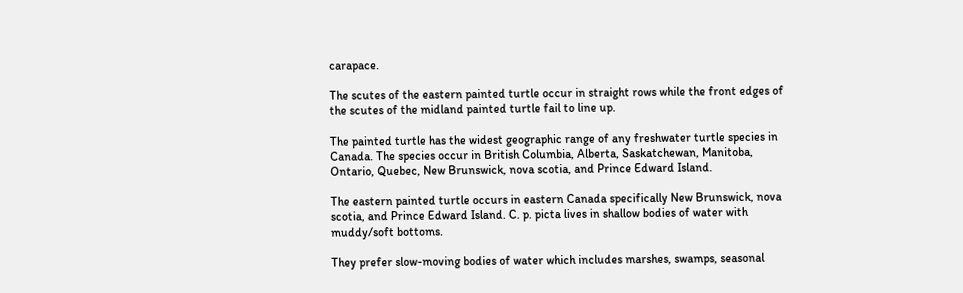carapace.

The scutes of the eastern painted turtle occur in straight rows while the front edges of the scutes of the midland painted turtle fail to line up.

The painted turtle has the widest geographic range of any freshwater turtle species in Canada. The species occur in British Columbia, Alberta, Saskatchewan, Manitoba, Ontario, Quebec, New Brunswick, nova scotia, and Prince Edward Island.

The eastern painted turtle occurs in eastern Canada specifically New Brunswick, nova scotia, and Prince Edward Island. C. p. picta lives in shallow bodies of water with muddy/soft bottoms.

They prefer slow-moving bodies of water which includes marshes, swamps, seasonal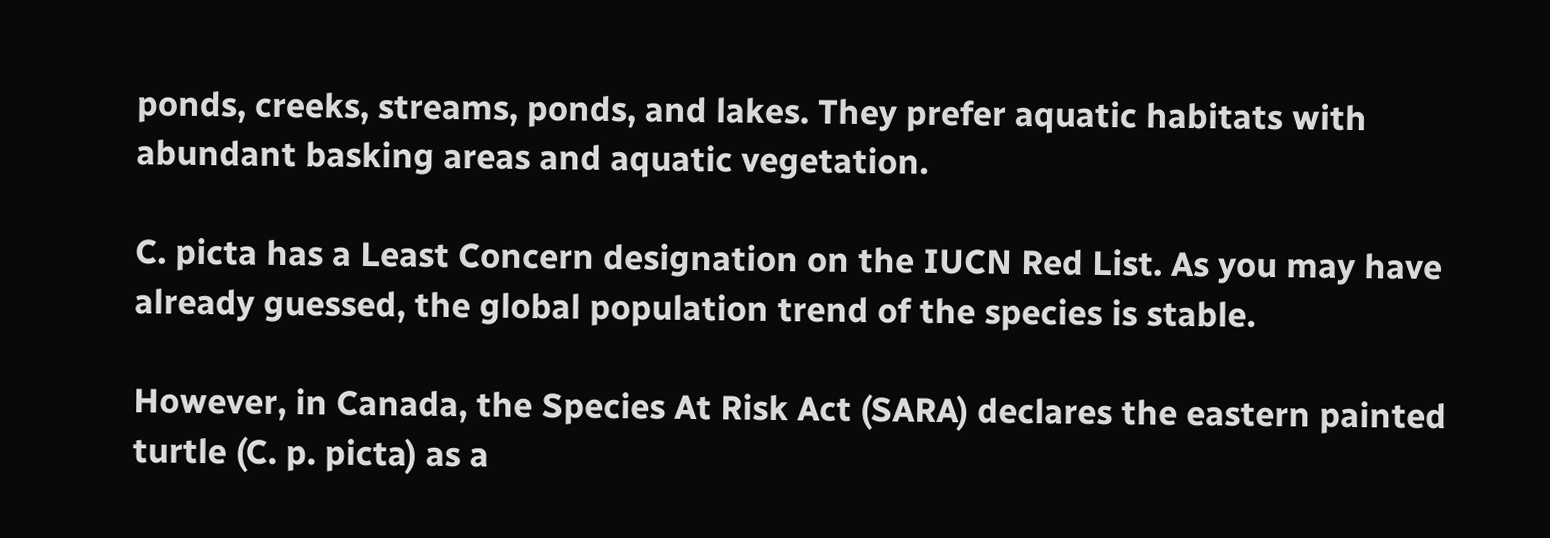ponds, creeks, streams, ponds, and lakes. They prefer aquatic habitats with abundant basking areas and aquatic vegetation.

C. picta has a Least Concern designation on the IUCN Red List. As you may have already guessed, the global population trend of the species is stable.

However, in Canada, the Species At Risk Act (SARA) declares the eastern painted turtle (C. p. picta) as a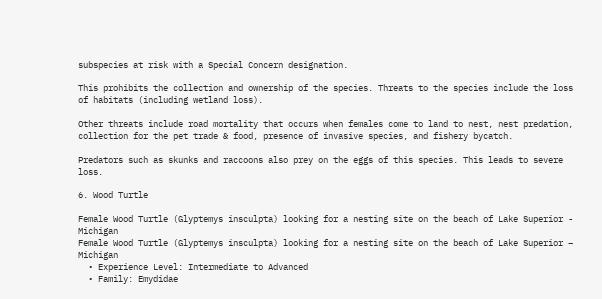subspecies at risk with a Special Concern designation.

This prohibits the collection and ownership of the species. Threats to the species include the loss of habitats (including wetland loss).

Other threats include road mortality that occurs when females come to land to nest, nest predation, collection for the pet trade & food, presence of invasive species, and fishery bycatch.

Predators such as skunks and raccoons also prey on the eggs of this species. This leads to severe loss.

6. Wood Turtle

Female Wood Turtle (Glyptemys insculpta) looking for a nesting site on the beach of Lake Superior - Michigan
Female Wood Turtle (Glyptemys insculpta) looking for a nesting site on the beach of Lake Superior – Michigan
  • Experience Level: Intermediate to Advanced
  • Family: Emydidae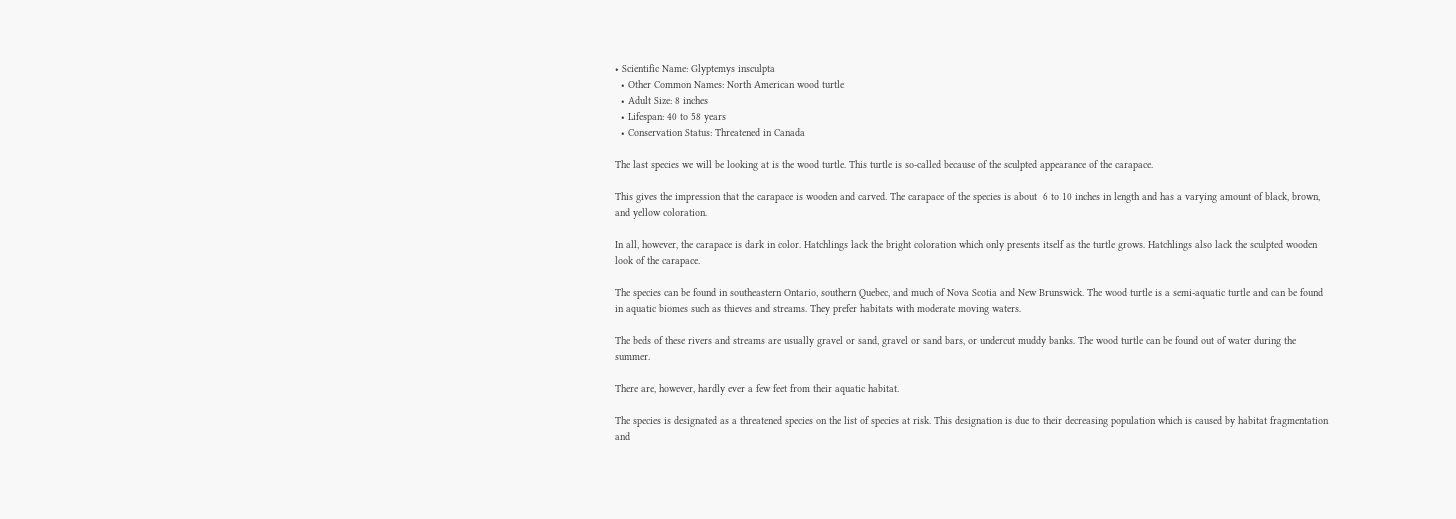• Scientific Name: Glyptemys insculpta
  • Other Common Names: North American wood turtle
  • Adult Size: 8 inches
  • Lifespan: 40 to 58 years
  • Conservation Status: Threatened in Canada

The last species we will be looking at is the wood turtle. This turtle is so-called because of the sculpted appearance of the carapace.

This gives the impression that the carapace is wooden and carved. The carapace of the species is about  6 to 10 inches in length and has a varying amount of black, brown, and yellow coloration.

In all, however, the carapace is dark in color. Hatchlings lack the bright coloration which only presents itself as the turtle grows. Hatchlings also lack the sculpted wooden look of the carapace.

The species can be found in southeastern Ontario, southern Quebec, and much of Nova Scotia and New Brunswick. The wood turtle is a semi-aquatic turtle and can be found in aquatic biomes such as thieves and streams. They prefer habitats with moderate moving waters.

The beds of these rivers and streams are usually gravel or sand, gravel or sand bars, or undercut muddy banks. The wood turtle can be found out of water during the summer.

There are, however, hardly ever a few feet from their aquatic habitat.

The species is designated as a threatened species on the list of species at risk. This designation is due to their decreasing population which is caused by habitat fragmentation and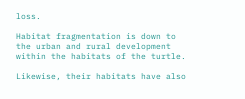loss.

Habitat fragmentation is down to the urban and rural development within the habitats of the turtle.

Likewise, their habitats have also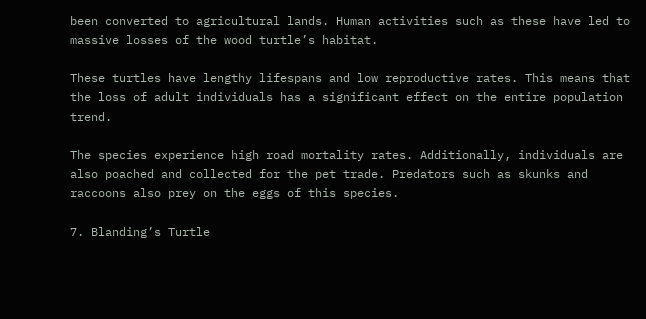been converted to agricultural lands. Human activities such as these have led to massive losses of the wood turtle’s habitat.

These turtles have lengthy lifespans and low reproductive rates. This means that the loss of adult individuals has a significant effect on the entire population trend.

The species experience high road mortality rates. Additionally, individuals are also poached and collected for the pet trade. Predators such as skunks and raccoons also prey on the eggs of this species.

7. Blanding’s Turtle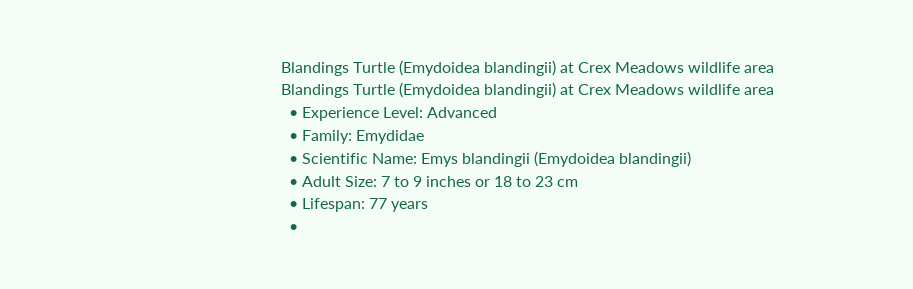Blandings Turtle (Emydoidea blandingii) at Crex Meadows wildlife area
Blandings Turtle (Emydoidea blandingii) at Crex Meadows wildlife area
  • Experience Level: Advanced
  • Family: Emydidae
  • Scientific Name: Emys blandingii (Emydoidea blandingii)
  • Adult Size: 7 to 9 inches or 18 to 23 cm
  • Lifespan: 77 years
  •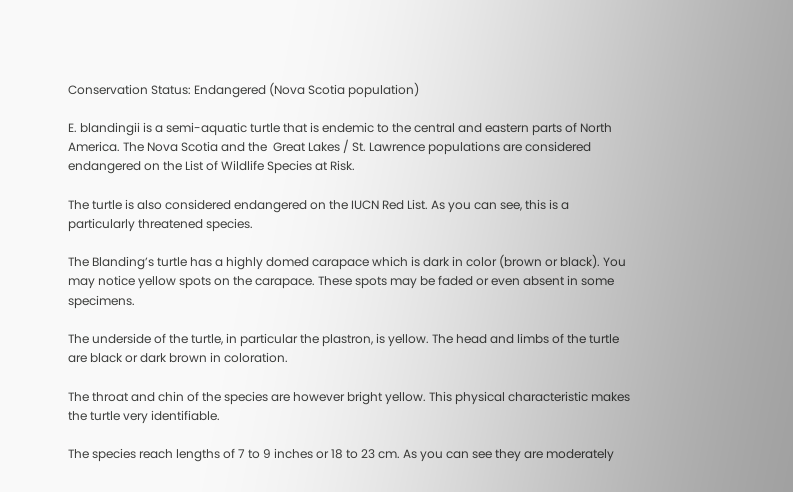Conservation Status: Endangered (Nova Scotia population)

E. blandingii is a semi-aquatic turtle that is endemic to the central and eastern parts of North America. The Nova Scotia and the  Great Lakes / St. Lawrence populations are considered endangered on the List of Wildlife Species at Risk.

The turtle is also considered endangered on the IUCN Red List. As you can see, this is a particularly threatened species.

The Blanding’s turtle has a highly domed carapace which is dark in color (brown or black). You may notice yellow spots on the carapace. These spots may be faded or even absent in some specimens.

The underside of the turtle, in particular the plastron, is yellow. The head and limbs of the turtle are black or dark brown in coloration.

The throat and chin of the species are however bright yellow. This physical characteristic makes the turtle very identifiable.

The species reach lengths of 7 to 9 inches or 18 to 23 cm. As you can see they are moderately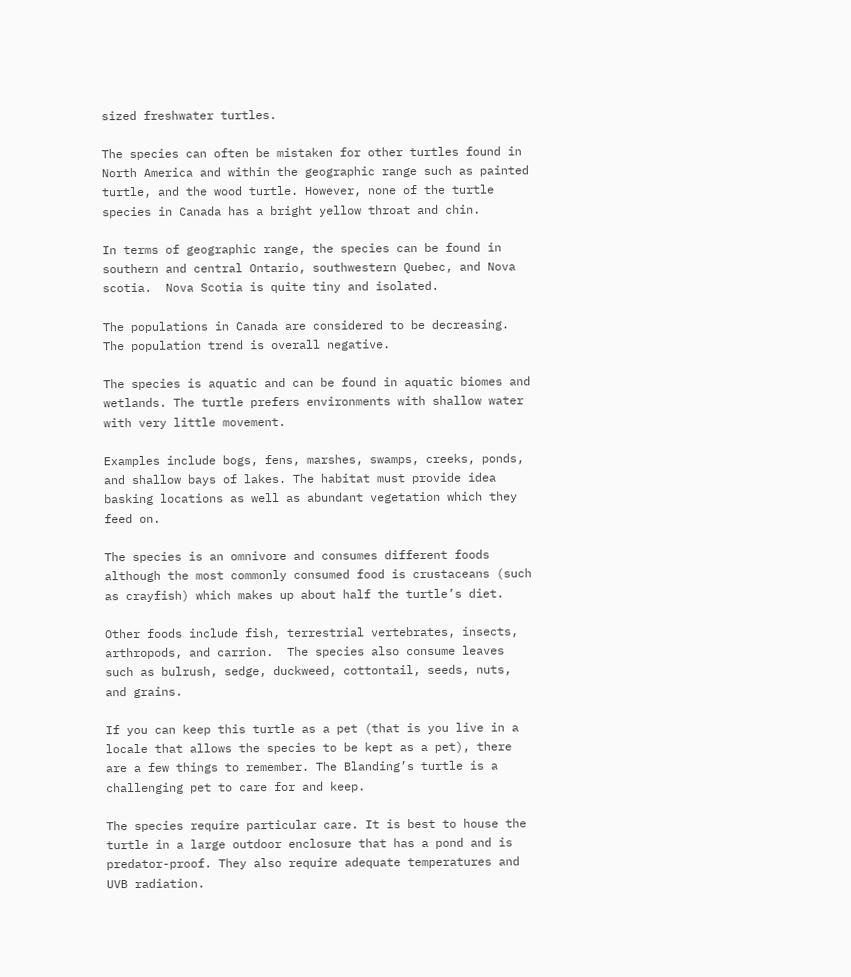sized freshwater turtles.

The species can often be mistaken for other turtles found in North America and within the geographic range such as painted turtle, and the wood turtle. However, none of the turtle species in Canada has a bright yellow throat and chin.

In terms of geographic range, the species can be found in southern and central Ontario, southwestern Quebec, and Nova scotia.  Nova Scotia is quite tiny and isolated.

The populations in Canada are considered to be decreasing. The population trend is overall negative.

The species is aquatic and can be found in aquatic biomes and wetlands. The turtle prefers environments with shallow water with very little movement.

Examples include bogs, fens, marshes, swamps, creeks, ponds, and shallow bays of lakes. The habitat must provide idea basking locations as well as abundant vegetation which they feed on.

The species is an omnivore and consumes different foods although the most commonly consumed food is crustaceans (such as crayfish) which makes up about half the turtle’s diet.

Other foods include fish, terrestrial vertebrates, insects, arthropods, and carrion.  The species also consume leaves such as bulrush, sedge, duckweed, cottontail, seeds, nuts, and grains.

If you can keep this turtle as a pet (that is you live in a locale that allows the species to be kept as a pet), there are a few things to remember. The Blanding’s turtle is a challenging pet to care for and keep.

The species require particular care. It is best to house the turtle in a large outdoor enclosure that has a pond and is predator-proof. They also require adequate temperatures and UVB radiation.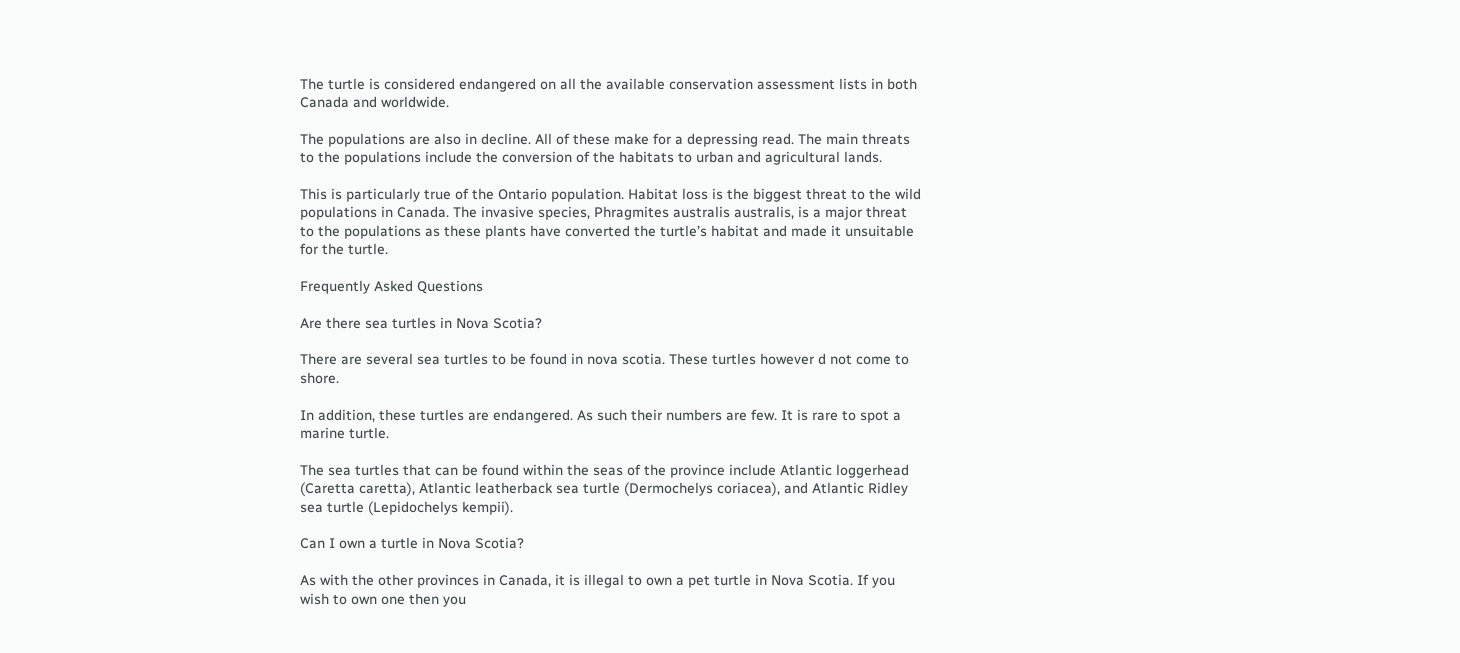The turtle is considered endangered on all the available conservation assessment lists in both Canada and worldwide.

The populations are also in decline. All of these make for a depressing read. The main threats to the populations include the conversion of the habitats to urban and agricultural lands.

This is particularly true of the Ontario population. Habitat loss is the biggest threat to the wild populations in Canada. The invasive species, Phragmites australis australis, is a major threat to the populations as these plants have converted the turtle’s habitat and made it unsuitable for the turtle.

Frequently Asked Questions

Are there sea turtles in Nova Scotia?

There are several sea turtles to be found in nova scotia. These turtles however d not come to shore.

In addition, these turtles are endangered. As such their numbers are few. It is rare to spot a marine turtle.

The sea turtles that can be found within the seas of the province include Atlantic loggerhead (Caretta caretta), Atlantic leatherback sea turtle (Dermochelys coriacea), and Atlantic Ridley sea turtle (Lepidochelys kempii).

Can I own a turtle in Nova Scotia?

As with the other provinces in Canada, it is illegal to own a pet turtle in Nova Scotia. If you wish to own one then you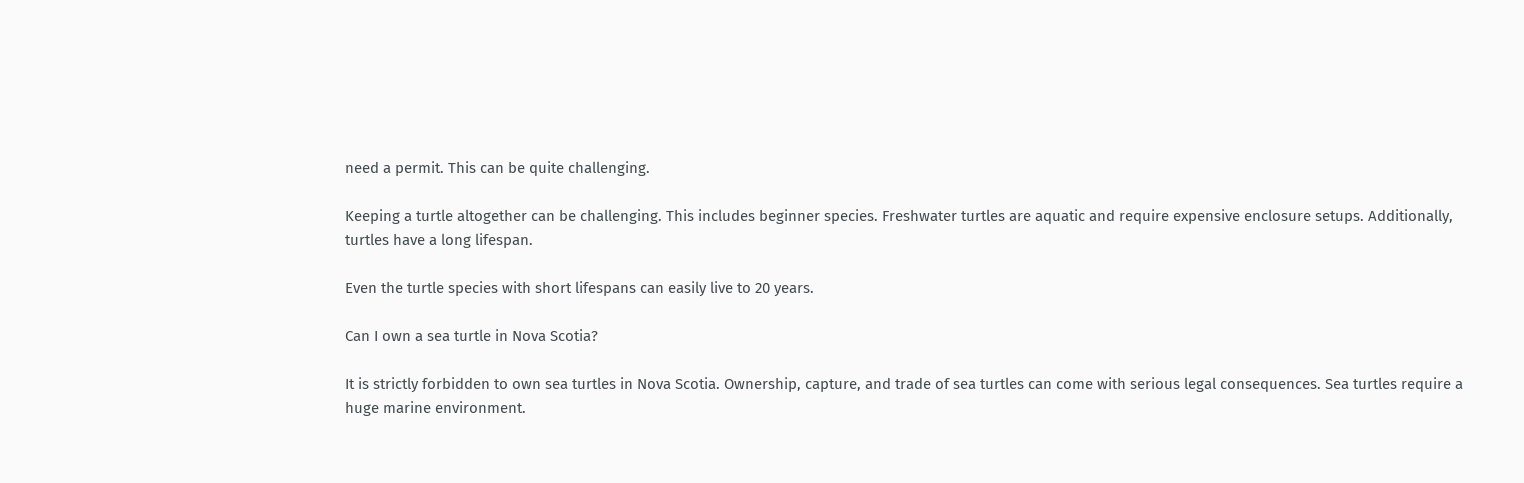need a permit. This can be quite challenging.

Keeping a turtle altogether can be challenging. This includes beginner species. Freshwater turtles are aquatic and require expensive enclosure setups. Additionally, turtles have a long lifespan.

Even the turtle species with short lifespans can easily live to 20 years.

Can I own a sea turtle in Nova Scotia?

It is strictly forbidden to own sea turtles in Nova Scotia. Ownership, capture, and trade of sea turtles can come with serious legal consequences. Sea turtles require a huge marine environment.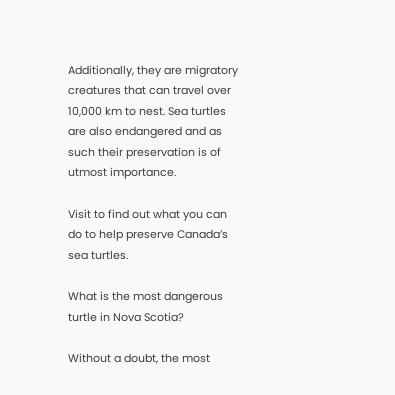Additionally, they are migratory creatures that can travel over 10,000 km to nest. Sea turtles are also endangered and as such their preservation is of utmost importance.

Visit to find out what you can do to help preserve Canada’s sea turtles.

What is the most dangerous turtle in Nova Scotia?

Without a doubt, the most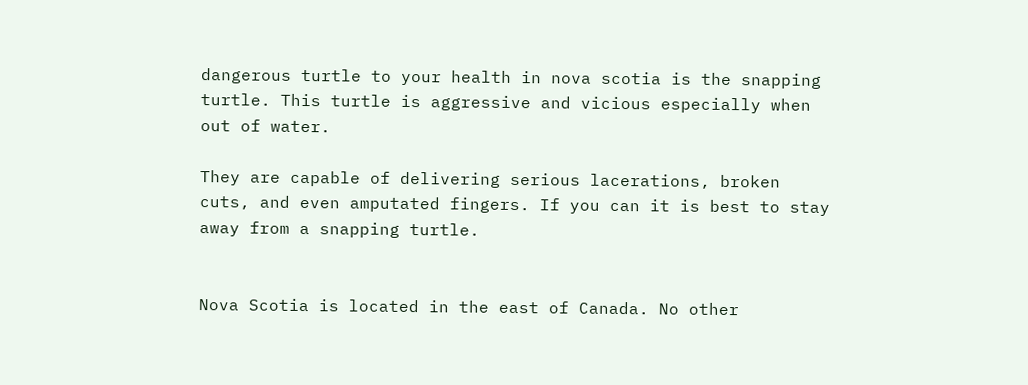dangerous turtle to your health in nova scotia is the snapping turtle. This turtle is aggressive and vicious especially when out of water.

They are capable of delivering serious lacerations, broken cuts, and even amputated fingers. If you can it is best to stay away from a snapping turtle.


Nova Scotia is located in the east of Canada. No other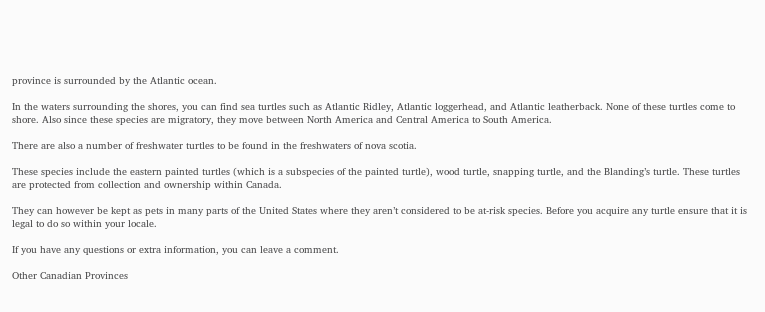province is surrounded by the Atlantic ocean.

In the waters surrounding the shores, you can find sea turtles such as Atlantic Ridley, Atlantic loggerhead, and Atlantic leatherback. None of these turtles come to shore. Also since these species are migratory, they move between North America and Central America to South America.

There are also a number of freshwater turtles to be found in the freshwaters of nova scotia.

These species include the eastern painted turtles (which is a subspecies of the painted turtle), wood turtle, snapping turtle, and the Blanding’s turtle. These turtles are protected from collection and ownership within Canada.

They can however be kept as pets in many parts of the United States where they aren’t considered to be at-risk species. Before you acquire any turtle ensure that it is legal to do so within your locale.

If you have any questions or extra information, you can leave a comment.

Other Canadian Provinces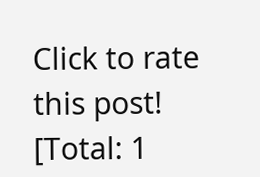Click to rate this post!
[Total: 1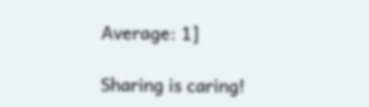Average: 1]

Sharing is caring!